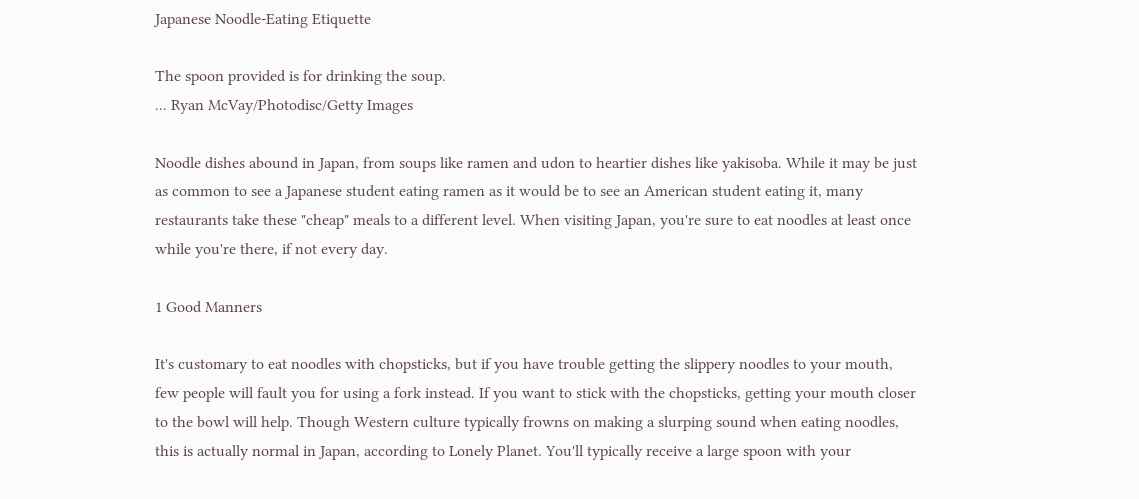Japanese Noodle-Eating Etiquette

The spoon provided is for drinking the soup.
... Ryan McVay/Photodisc/Getty Images

Noodle dishes abound in Japan, from soups like ramen and udon to heartier dishes like yakisoba. While it may be just as common to see a Japanese student eating ramen as it would be to see an American student eating it, many restaurants take these "cheap" meals to a different level. When visiting Japan, you're sure to eat noodles at least once while you're there, if not every day.

1 Good Manners

It's customary to eat noodles with chopsticks, but if you have trouble getting the slippery noodles to your mouth, few people will fault you for using a fork instead. If you want to stick with the chopsticks, getting your mouth closer to the bowl will help. Though Western culture typically frowns on making a slurping sound when eating noodles, this is actually normal in Japan, according to Lonely Planet. You'll typically receive a large spoon with your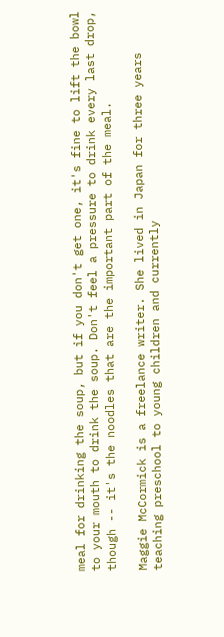meal for drinking the soup, but if you don't get one, it's fine to lift the bowl to your mouth to drink the soup. Don't feel a pressure to drink every last drop, though -- it's the noodles that are the important part of the meal.

Maggie McCormick is a freelance writer. She lived in Japan for three years teaching preschool to young children and currently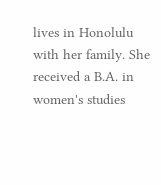lives in Honolulu with her family. She received a B.A. in women's studies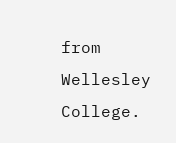from Wellesley College.